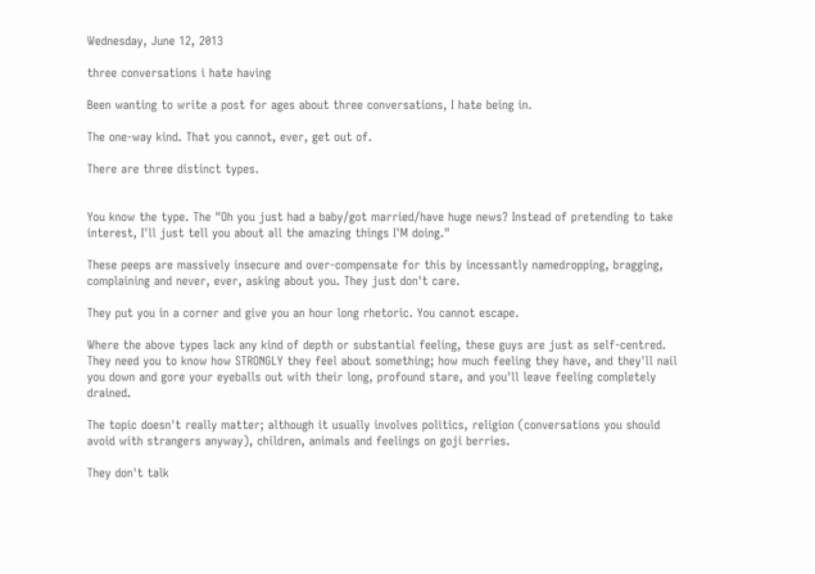Wednesday, June 12, 2013

three conversations i hate having

Been wanting to write a post for ages about three conversations, I hate being in.

The one-way kind. That you cannot, ever, get out of.

There are three distinct types.


You know the type. The "Oh you just had a baby/got married/have huge news? Instead of pretending to take interest, I'll just tell you about all the amazing things I'M doing."

These peeps are massively insecure and over-compensate for this by incessantly namedropping, bragging, complaining and never, ever, asking about you. They just don't care.

They put you in a corner and give you an hour long rhetoric. You cannot escape.

Where the above types lack any kind of depth or substantial feeling, these guys are just as self-centred. They need you to know how STRONGLY they feel about something; how much feeling they have, and they'll nail you down and gore your eyeballs out with their long, profound stare, and you'll leave feeling completely drained.

The topic doesn't really matter; although it usually involves politics, religion (conversations you should avoid with strangers anyway), children, animals and feelings on goji berries.

They don't talk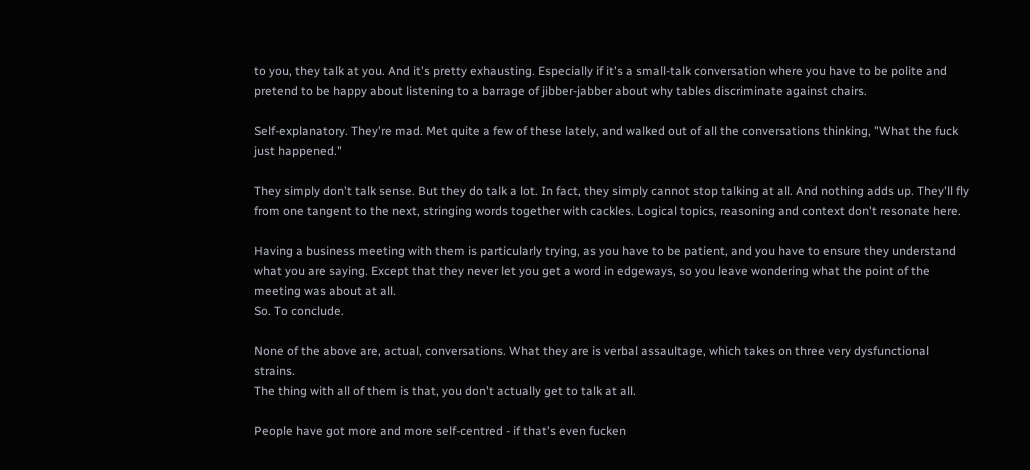to you, they talk at you. And it's pretty exhausting. Especially if it's a small-talk conversation where you have to be polite and pretend to be happy about listening to a barrage of jibber-jabber about why tables discriminate against chairs.

Self-explanatory. They're mad. Met quite a few of these lately, and walked out of all the conversations thinking, "What the fuck just happened."

They simply don't talk sense. But they do talk a lot. In fact, they simply cannot stop talking at all. And nothing adds up. They'll fly from one tangent to the next, stringing words together with cackles. Logical topics, reasoning and context don't resonate here.

Having a business meeting with them is particularly trying, as you have to be patient, and you have to ensure they understand what you are saying. Except that they never let you get a word in edgeways, so you leave wondering what the point of the meeting was about at all.
So. To conclude.

None of the above are, actual, conversations. What they are is verbal assaultage, which takes on three very dysfunctional strains.
The thing with all of them is that, you don't actually get to talk at all.

People have got more and more self-centred - if that's even fucken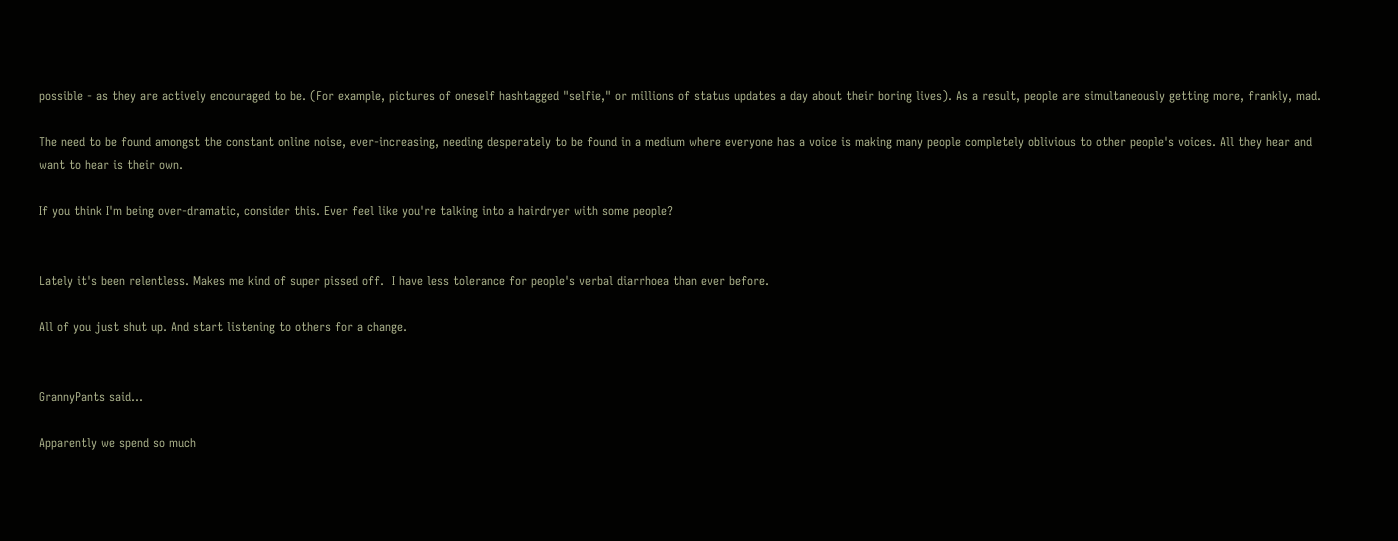possible - as they are actively encouraged to be. (For example, pictures of oneself hashtagged "selfie," or millions of status updates a day about their boring lives). As a result, people are simultaneously getting more, frankly, mad.

The need to be found amongst the constant online noise, ever-increasing, needing desperately to be found in a medium where everyone has a voice is making many people completely oblivious to other people's voices. All they hear and want to hear is their own.

If you think I'm being over-dramatic, consider this. Ever feel like you're talking into a hairdryer with some people?


Lately it's been relentless. Makes me kind of super pissed off.  I have less tolerance for people's verbal diarrhoea than ever before.

All of you just shut up. And start listening to others for a change.


GrannyPants said...

Apparently we spend so much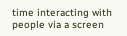time interacting with people via a screen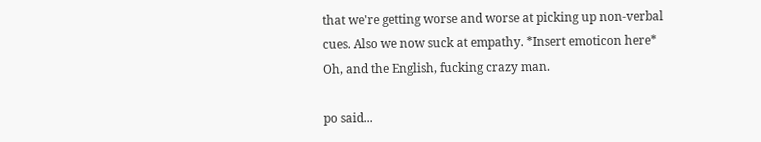that we're getting worse and worse at picking up non-verbal cues. Also we now suck at empathy. *Insert emoticon here* Oh, and the English, fucking crazy man.

po said...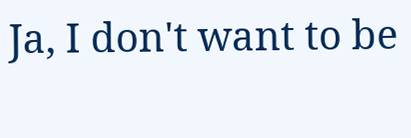Ja, I don't want to be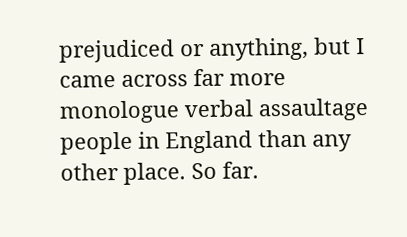prejudiced or anything, but I came across far more monologue verbal assaultage people in England than any other place. So far.